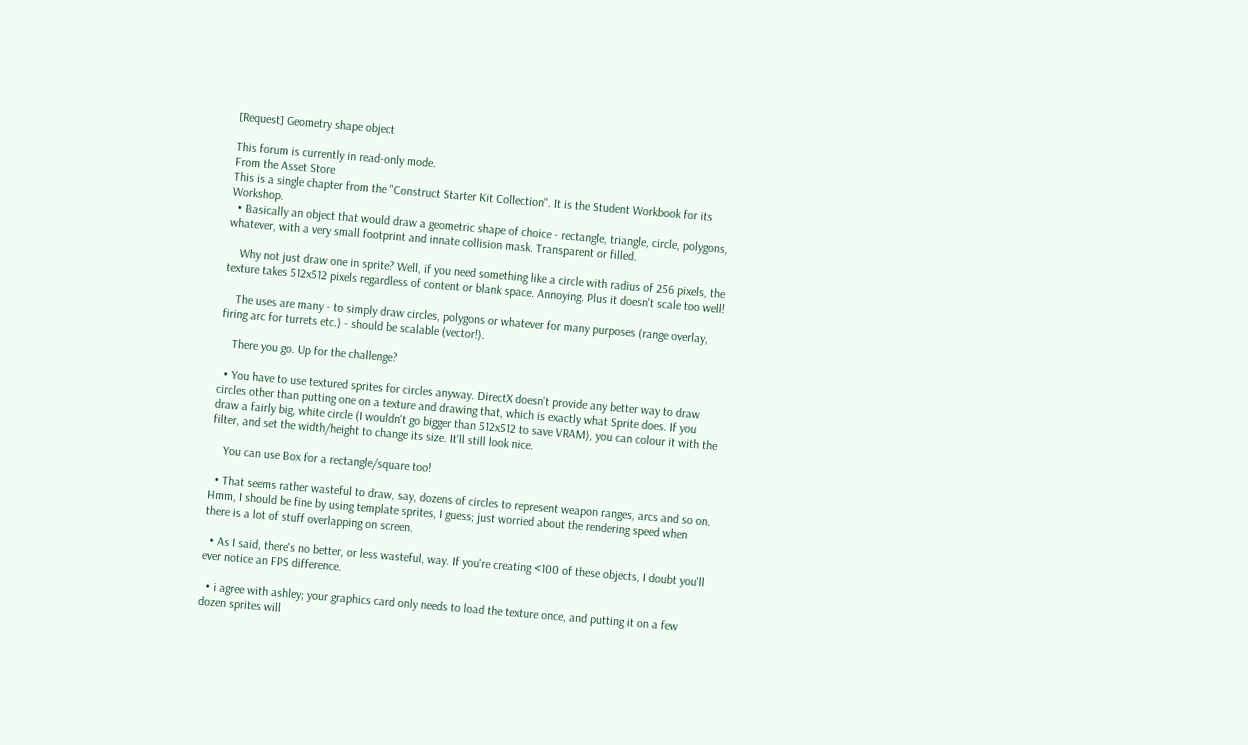[Request] Geometry shape object

This forum is currently in read-only mode.
From the Asset Store
This is a single chapter from the "Construct Starter Kit Collection". It is the Student Workbook for its Workshop.
  • Basically an object that would draw a geometric shape of choice - rectangle, triangle, circle, polygons, whatever, with a very small footprint and innate collision mask. Transparent or filled.

    Why not just draw one in sprite? Well, if you need something like a circle with radius of 256 pixels, the texture takes 512x512 pixels regardless of content or blank space. Annoying. Plus it doesn't scale too well!

    The uses are many - to simply draw circles, polygons or whatever for many purposes (range overlay, firing arc for turrets etc.) - should be scalable (vector!).

    There you go. Up for the challenge?

  • You have to use textured sprites for circles anyway. DirectX doesn't provide any better way to draw circles other than putting one on a texture and drawing that, which is exactly what Sprite does. If you draw a fairly big, white circle (I wouldn't go bigger than 512x512 to save VRAM), you can colour it with the filter, and set the width/height to change its size. It'll still look nice.

    You can use Box for a rectangle/square too!

  • That seems rather wasteful to draw, say, dozens of circles to represent weapon ranges, arcs and so on. Hmm, I should be fine by using template sprites, I guess; just worried about the rendering speed when there is a lot of stuff overlapping on screen.

  • As I said, there's no better, or less wasteful, way. If you're creating <100 of these objects, I doubt you'll ever notice an FPS difference.

  • i agree with ashley; your graphics card only needs to load the texture once, and putting it on a few dozen sprites will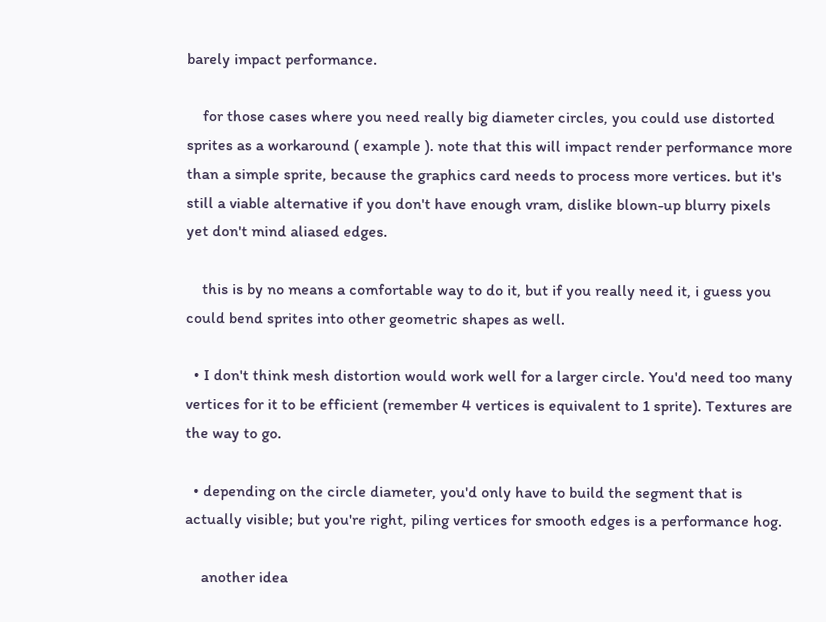barely impact performance.

    for those cases where you need really big diameter circles, you could use distorted sprites as a workaround ( example ). note that this will impact render performance more than a simple sprite, because the graphics card needs to process more vertices. but it's still a viable alternative if you don't have enough vram, dislike blown-up blurry pixels yet don't mind aliased edges.

    this is by no means a comfortable way to do it, but if you really need it, i guess you could bend sprites into other geometric shapes as well.

  • I don't think mesh distortion would work well for a larger circle. You'd need too many vertices for it to be efficient (remember 4 vertices is equivalent to 1 sprite). Textures are the way to go.

  • depending on the circle diameter, you'd only have to build the segment that is actually visible; but you're right, piling vertices for smooth edges is a performance hog.

    another idea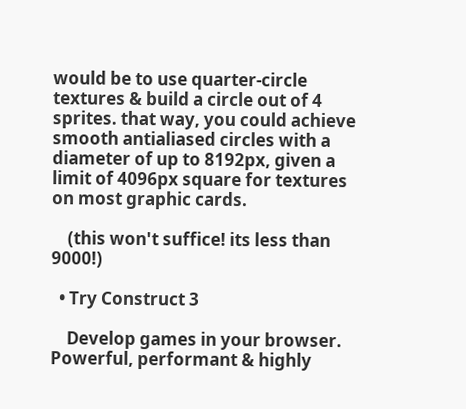would be to use quarter-circle textures & build a circle out of 4 sprites. that way, you could achieve smooth antialiased circles with a diameter of up to 8192px, given a limit of 4096px square for textures on most graphic cards.

    (this won't suffice! its less than 9000!)

  • Try Construct 3

    Develop games in your browser. Powerful, performant & highly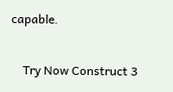capable.

    Try Now Construct 3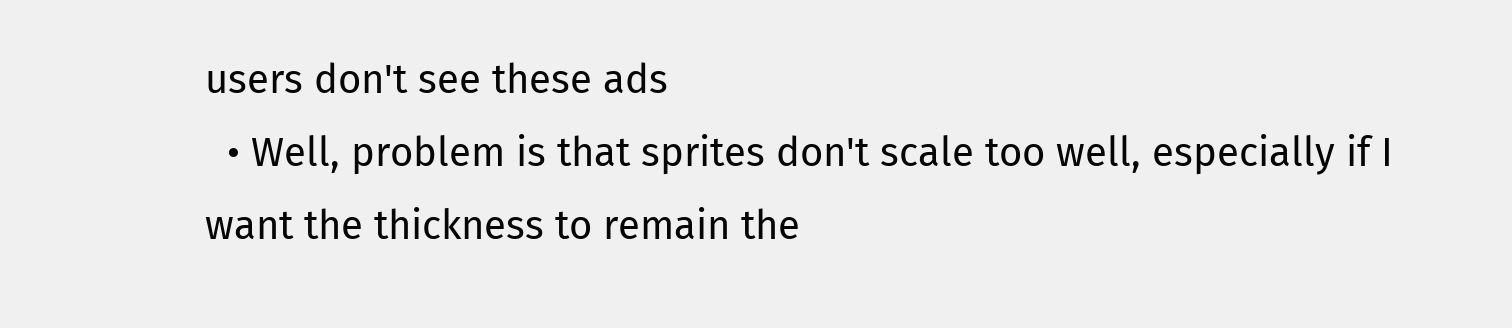users don't see these ads
  • Well, problem is that sprites don't scale too well, especially if I want the thickness to remain the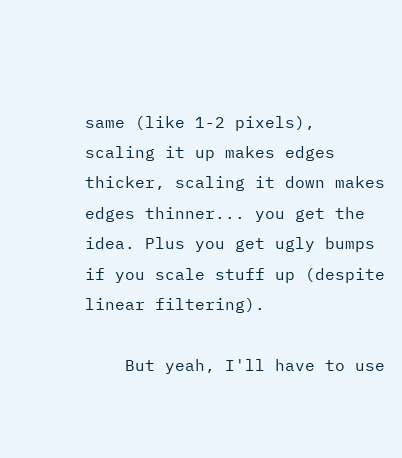same (like 1-2 pixels), scaling it up makes edges thicker, scaling it down makes edges thinner... you get the idea. Plus you get ugly bumps if you scale stuff up (despite linear filtering).

    But yeah, I'll have to use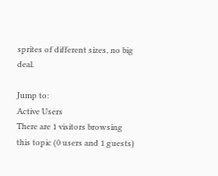sprites of different sizes, no big deal.

Jump to:
Active Users
There are 1 visitors browsing this topic (0 users and 1 guests)